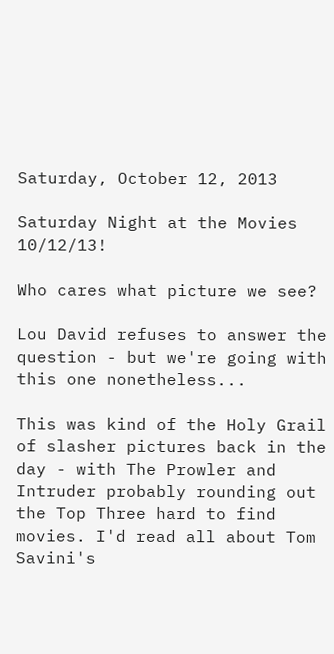Saturday, October 12, 2013

Saturday Night at the Movies 10/12/13!

Who cares what picture we see?

Lou David refuses to answer the question - but we're going with this one nonetheless...

This was kind of the Holy Grail of slasher pictures back in the day - with The Prowler and Intruder probably rounding out the Top Three hard to find movies. I'd read all about Tom Savini's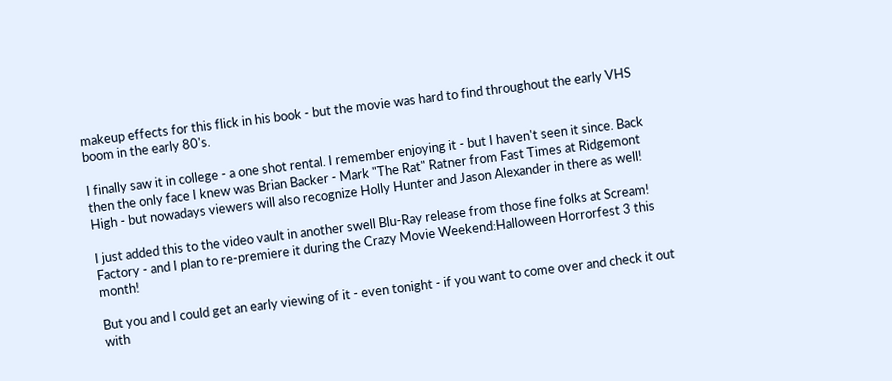makeup effects for this flick in his book - but the movie was hard to find throughout the early VHS boom in the early 80's.

I finally saw it in college - a one shot rental. I remember enjoying it - but I haven't seen it since. Back then the only face I knew was Brian Backer - Mark "The Rat" Ratner from Fast Times at Ridgemont High - but nowadays viewers will also recognize Holly Hunter and Jason Alexander in there as well!

I just added this to the video vault in another swell Blu-Ray release from those fine folks at Scream! Factory - and I plan to re-premiere it during the Crazy Movie Weekend:Halloween Horrorfest 3 this month!

But you and I could get an early viewing of it - even tonight - if you want to come over and check it out with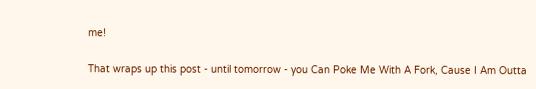me!

That wraps up this post - until tomorrow - you Can Poke Me With A Fork, Cause I Am Outta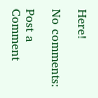Here!

No comments:

Post a Comment